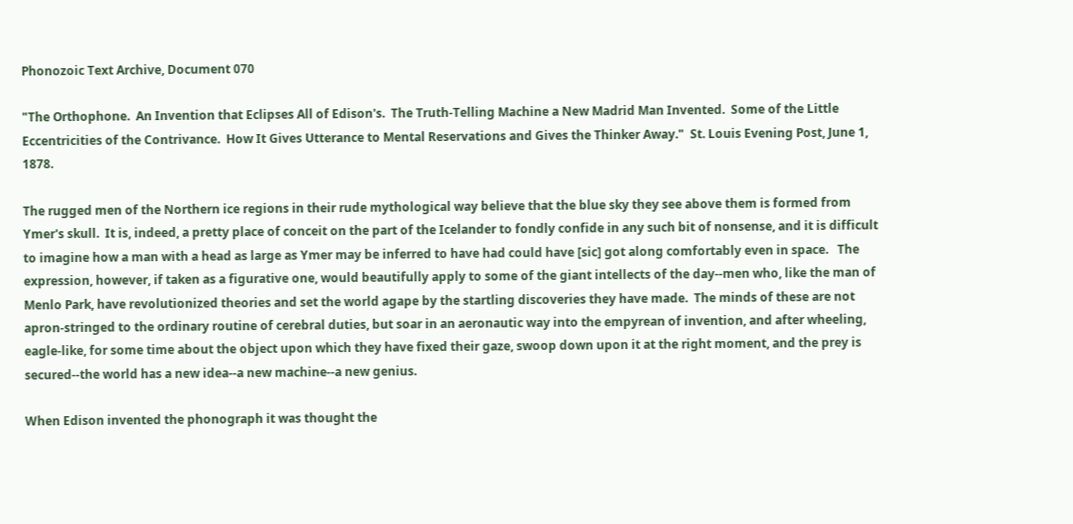Phonozoic Text Archive, Document 070

"The Orthophone.  An Invention that Eclipses All of Edison's.  The Truth-Telling Machine a New Madrid Man Invented.  Some of the Little Eccentricities of the Contrivance.  How It Gives Utterance to Mental Reservations and Gives the Thinker Away."  St. Louis Evening Post, June 1, 1878.

The rugged men of the Northern ice regions in their rude mythological way believe that the blue sky they see above them is formed from Ymer's skull.  It is, indeed, a pretty place of conceit on the part of the Icelander to fondly confide in any such bit of nonsense, and it is difficult to imagine how a man with a head as large as Ymer may be inferred to have had could have [sic] got along comfortably even in space.   The expression, however, if taken as a figurative one, would beautifully apply to some of the giant intellects of the day--men who, like the man of Menlo Park, have revolutionized theories and set the world agape by the startling discoveries they have made.  The minds of these are not apron-stringed to the ordinary routine of cerebral duties, but soar in an aeronautic way into the empyrean of invention, and after wheeling, eagle-like, for some time about the object upon which they have fixed their gaze, swoop down upon it at the right moment, and the prey is secured--the world has a new idea--a new machine--a new genius.

When Edison invented the phonograph it was thought the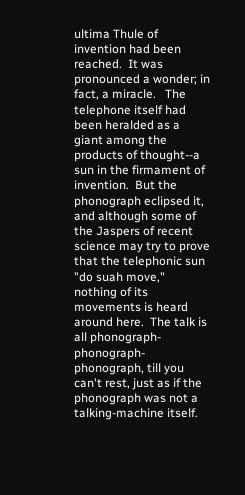ultima Thule of invention had been reached.  It was pronounced a wonder; in fact, a miracle.   The telephone itself had been heralded as a giant among the products of thought--a sun in the firmament of invention.  But the phonograph eclipsed it, and although some of the Jaspers of recent science may try to prove that the telephonic sun "do suah move," nothing of its movements is heard around here.  The talk is all phonograph-phonograph-phonograph, till you can't rest, just as if the phonograph was not a talking-machine itself.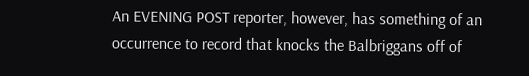An EVENING POST reporter, however, has something of an occurrence to record that knocks the Balbriggans off of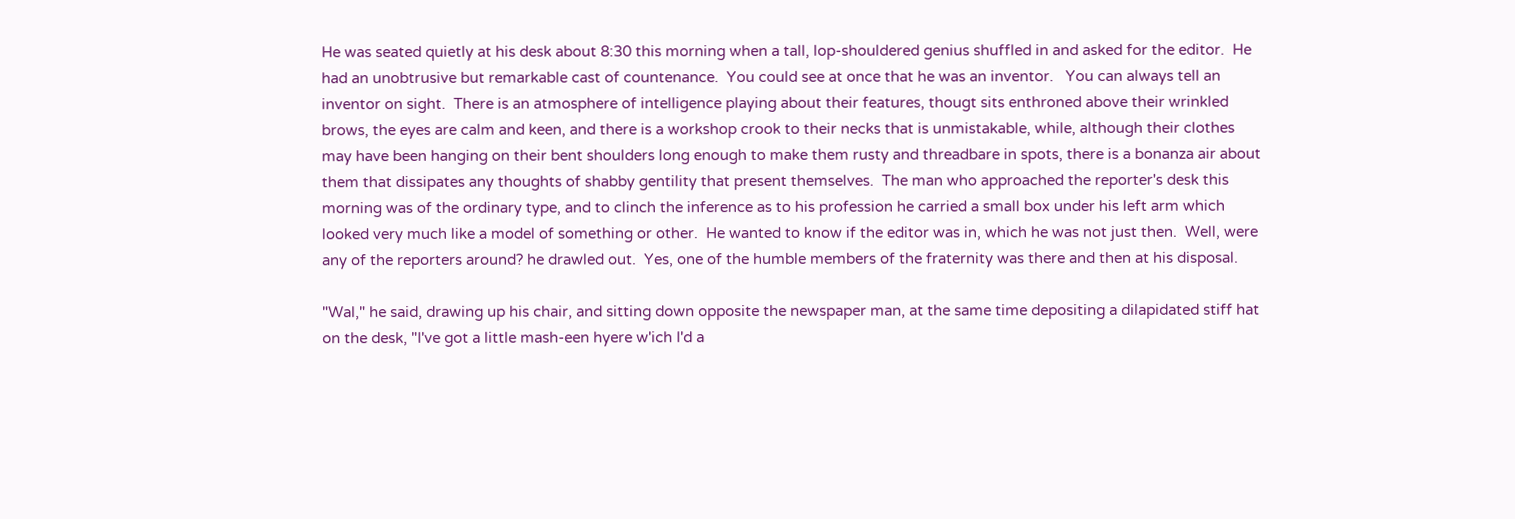He was seated quietly at his desk about 8:30 this morning when a tall, lop-shouldered genius shuffled in and asked for the editor.  He had an unobtrusive but remarkable cast of countenance.  You could see at once that he was an inventor.   You can always tell an inventor on sight.  There is an atmosphere of intelligence playing about their features, thougt sits enthroned above their wrinkled brows, the eyes are calm and keen, and there is a workshop crook to their necks that is unmistakable, while, although their clothes may have been hanging on their bent shoulders long enough to make them rusty and threadbare in spots, there is a bonanza air about them that dissipates any thoughts of shabby gentility that present themselves.  The man who approached the reporter's desk this morning was of the ordinary type, and to clinch the inference as to his profession he carried a small box under his left arm which looked very much like a model of something or other.  He wanted to know if the editor was in, which he was not just then.  Well, were any of the reporters around? he drawled out.  Yes, one of the humble members of the fraternity was there and then at his disposal.

"Wal," he said, drawing up his chair, and sitting down opposite the newspaper man, at the same time depositing a dilapidated stiff hat on the desk, "I've got a little mash-een hyere w'ich I'd a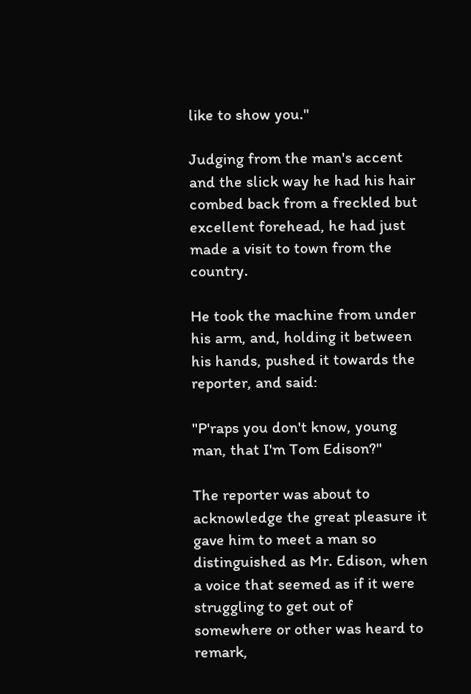like to show you."

Judging from the man's accent and the slick way he had his hair combed back from a freckled but excellent forehead, he had just made a visit to town from the country.

He took the machine from under his arm, and, holding it between his hands, pushed it towards the reporter, and said:

"P'raps you don't know, young man, that I'm Tom Edison?"

The reporter was about to acknowledge the great pleasure it gave him to meet a man so distinguished as Mr. Edison, when a voice that seemed as if it were struggling to get out of somewhere or other was heard to remark,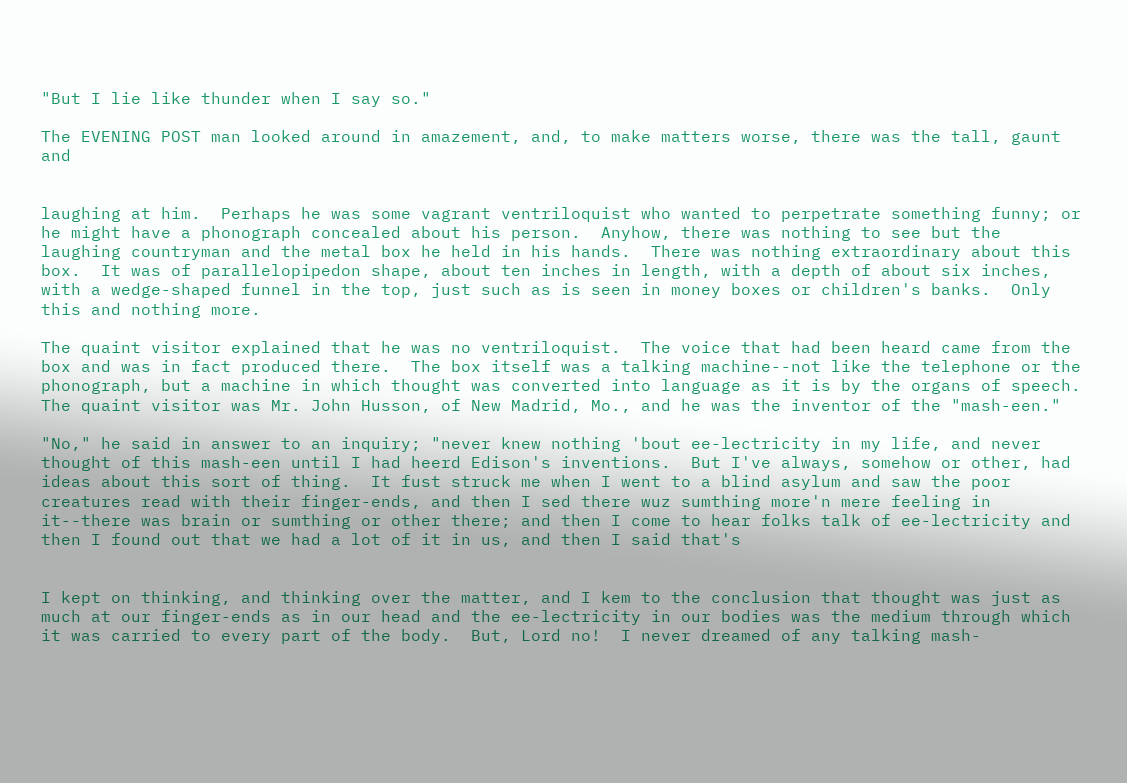"But I lie like thunder when I say so."

The EVENING POST man looked around in amazement, and, to make matters worse, there was the tall, gaunt and


laughing at him.  Perhaps he was some vagrant ventriloquist who wanted to perpetrate something funny; or he might have a phonograph concealed about his person.  Anyhow, there was nothing to see but the laughing countryman and the metal box he held in his hands.  There was nothing extraordinary about this box.  It was of parallelopipedon shape, about ten inches in length, with a depth of about six inches, with a wedge-shaped funnel in the top, just such as is seen in money boxes or children's banks.  Only this and nothing more.

The quaint visitor explained that he was no ventriloquist.  The voice that had been heard came from the box and was in fact produced there.  The box itself was a talking machine--not like the telephone or the phonograph, but a machine in which thought was converted into language as it is by the organs of speech.  The quaint visitor was Mr. John Husson, of New Madrid, Mo., and he was the inventor of the "mash-een."

"No," he said in answer to an inquiry; "never knew nothing 'bout ee-lectricity in my life, and never thought of this mash-een until I had heerd Edison's inventions.  But I've always, somehow or other, had ideas about this sort of thing.  It fust struck me when I went to a blind asylum and saw the poor creatures read with their finger-ends, and then I sed there wuz sumthing more'n mere feeling in it--there was brain or sumthing or other there; and then I come to hear folks talk of ee-lectricity and then I found out that we had a lot of it in us, and then I said that's


I kept on thinking, and thinking over the matter, and I kem to the conclusion that thought was just as much at our finger-ends as in our head and the ee-lectricity in our bodies was the medium through which it was carried to every part of the body.  But, Lord no!  I never dreamed of any talking mash-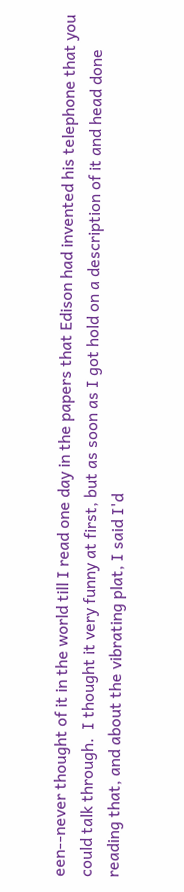een--never thought of it in the world till I read one day in the papers that Edison had invented his telephone that you could talk through.  I thought it very funny at first, but as soon as I got hold on a description of it and head done reading that, and about the vibrating plat, I said I'd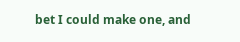bet I could make one, and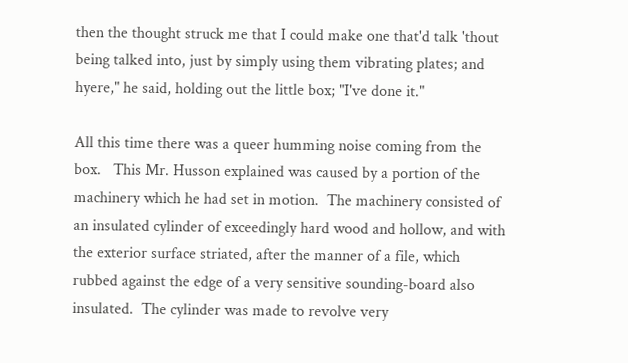then the thought struck me that I could make one that'd talk 'thout being talked into, just by simply using them vibrating plates; and hyere," he said, holding out the little box; "I've done it."

All this time there was a queer humming noise coming from the box.   This Mr. Husson explained was caused by a portion of the machinery which he had set in motion.  The machinery consisted of an insulated cylinder of exceedingly hard wood and hollow, and with the exterior surface striated, after the manner of a file, which rubbed against the edge of a very sensitive sounding-board also insulated.  The cylinder was made to revolve very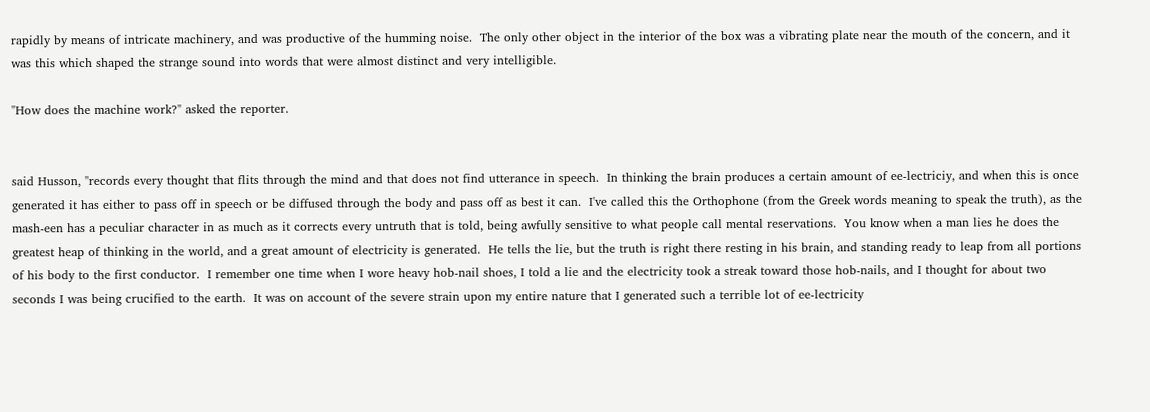rapidly by means of intricate machinery, and was productive of the humming noise.  The only other object in the interior of the box was a vibrating plate near the mouth of the concern, and it was this which shaped the strange sound into words that were almost distinct and very intelligible.

"How does the machine work?" asked the reporter.


said Husson, "records every thought that flits through the mind and that does not find utterance in speech.  In thinking the brain produces a certain amount of ee-lectriciy, and when this is once generated it has either to pass off in speech or be diffused through the body and pass off as best it can.  I've called this the Orthophone (from the Greek words meaning to speak the truth), as the mash-een has a peculiar character in as much as it corrects every untruth that is told, being awfully sensitive to what people call mental reservations.  You know when a man lies he does the greatest heap of thinking in the world, and a great amount of electricity is generated.  He tells the lie, but the truth is right there resting in his brain, and standing ready to leap from all portions of his body to the first conductor.  I remember one time when I wore heavy hob-nail shoes, I told a lie and the electricity took a streak toward those hob-nails, and I thought for about two seconds I was being crucified to the earth.  It was on account of the severe strain upon my entire nature that I generated such a terrible lot of ee-lectricity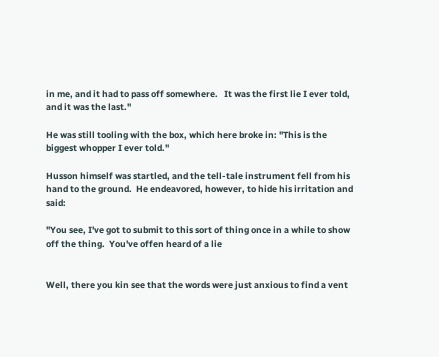in me, and it had to pass off somewhere.   It was the first lie I ever told, and it was the last."

He was still tooling with the box, which here broke in: "This is the biggest whopper I ever told."

Husson himself was startled, and the tell-tale instrument fell from his hand to the ground.  He endeavored, however, to hide his irritation and said:

"You see, I've got to submit to this sort of thing once in a while to show off the thing.  You've offen heard of a lie


Well, there you kin see that the words were just anxious to find a vent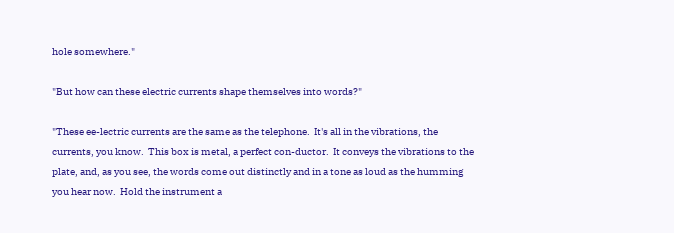hole somewhere."

"But how can these electric currents shape themselves into words?"

"These ee-lectric currents are the same as the telephone.  It's all in the vibrations, the currents, you know.  This box is metal, a perfect con-ductor.  It conveys the vibrations to the plate, and, as you see, the words come out distinctly and in a tone as loud as the humming you hear now.  Hold the instrument a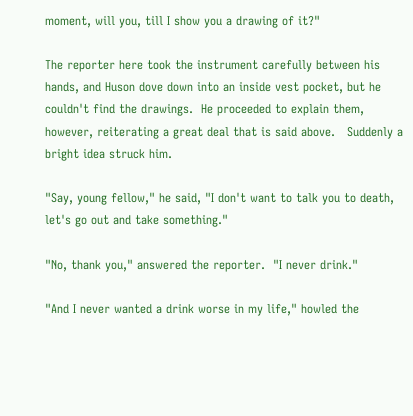moment, will you, till I show you a drawing of it?"

The reporter here took the instrument carefully between his hands, and Huson dove down into an inside vest pocket, but he couldn't find the drawings.  He proceeded to explain them, however, reiterating a great deal that is said above.   Suddenly a bright idea struck him.

"Say, young fellow," he said, "I don't want to talk you to death, let's go out and take something."

"No, thank you," answered the reporter.  "I never drink."

"And I never wanted a drink worse in my life," howled the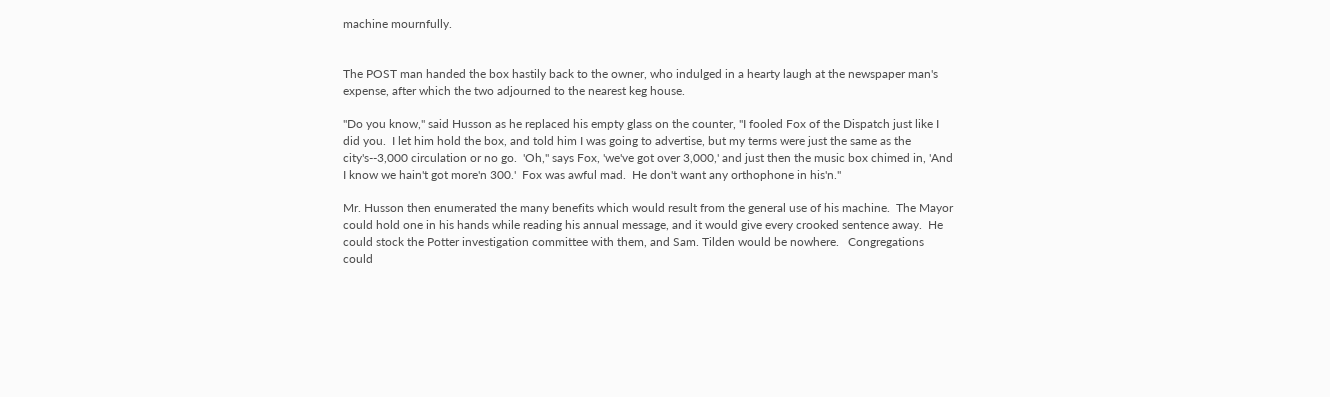machine mournfully.


The POST man handed the box hastily back to the owner, who indulged in a hearty laugh at the newspaper man's expense, after which the two adjourned to the nearest keg house.

"Do you know," said Husson as he replaced his empty glass on the counter, "I fooled Fox of the Dispatch just like I did you.  I let him hold the box, and told him I was going to advertise, but my terms were just the same as the city's--3,000 circulation or no go.  'Oh," says Fox, 'we've got over 3,000,' and just then the music box chimed in, 'And I know we hain't got more'n 300.'  Fox was awful mad.  He don't want any orthophone in his'n."

Mr. Husson then enumerated the many benefits which would result from the general use of his machine.  The Mayor could hold one in his hands while reading his annual message, and it would give every crooked sentence away.  He could stock the Potter investigation committee with them, and Sam. Tilden would be nowhere.   Congregations could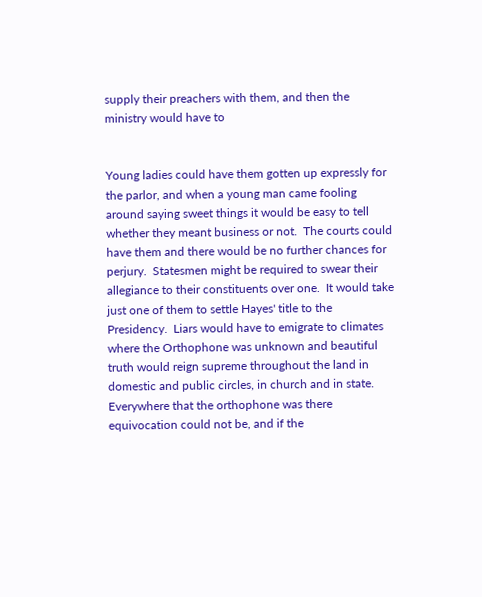supply their preachers with them, and then the ministry would have to


Young ladies could have them gotten up expressly for the parlor, and when a young man came fooling around saying sweet things it would be easy to tell whether they meant business or not.  The courts could have them and there would be no further chances for perjury.  Statesmen might be required to swear their allegiance to their constituents over one.  It would take just one of them to settle Hayes' title to the Presidency.  Liars would have to emigrate to climates where the Orthophone was unknown and beautiful truth would reign supreme throughout the land in domestic and public circles, in church and in state.  Everywhere that the orthophone was there equivocation could not be, and if the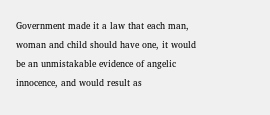Government made it a law that each man, woman and child should have one, it would be an unmistakable evidence of angelic innocence, and would result as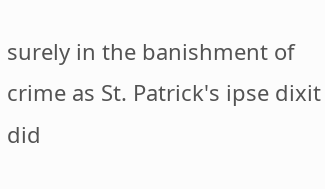surely in the banishment of crime as St. Patrick's ipse dixit did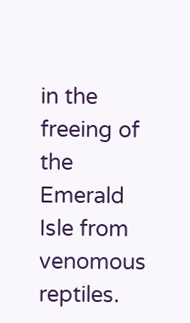in the freeing of the Emerald Isle from venomous reptiles.